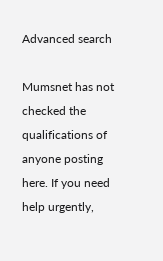Advanced search

Mumsnet has not checked the qualifications of anyone posting here. If you need help urgently,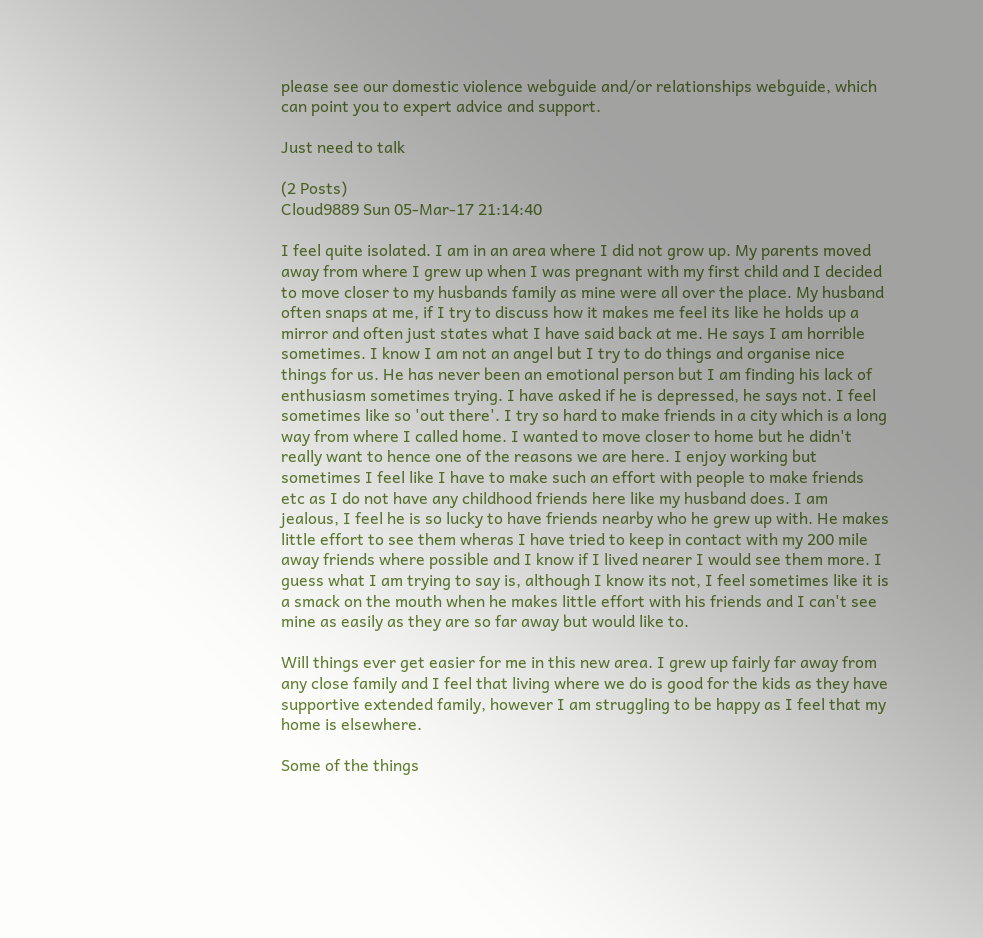please see our domestic violence webguide and/or relationships webguide, which can point you to expert advice and support.

Just need to talk

(2 Posts)
Cloud9889 Sun 05-Mar-17 21:14:40

I feel quite isolated. I am in an area where I did not grow up. My parents moved away from where I grew up when I was pregnant with my first child and I decided to move closer to my husbands family as mine were all over the place. My husband often snaps at me, if I try to discuss how it makes me feel its like he holds up a mirror and often just states what I have said back at me. He says I am horrible sometimes. I know I am not an angel but I try to do things and organise nice things for us. He has never been an emotional person but I am finding his lack of enthusiasm sometimes trying. I have asked if he is depressed, he says not. I feel sometimes like so 'out there'. I try so hard to make friends in a city which is a long way from where I called home. I wanted to move closer to home but he didn't really want to hence one of the reasons we are here. I enjoy working but sometimes I feel like I have to make such an effort with people to make friends etc as I do not have any childhood friends here like my husband does. I am jealous, I feel he is so lucky to have friends nearby who he grew up with. He makes little effort to see them wheras I have tried to keep in contact with my 200 mile away friends where possible and I know if I lived nearer I would see them more. I guess what I am trying to say is, although I know its not, I feel sometimes like it is a smack on the mouth when he makes little effort with his friends and I can't see mine as easily as they are so far away but would like to.

Will things ever get easier for me in this new area. I grew up fairly far away from any close family and I feel that living where we do is good for the kids as they have supportive extended family, however I am struggling to be happy as I feel that my home is elsewhere.

Some of the things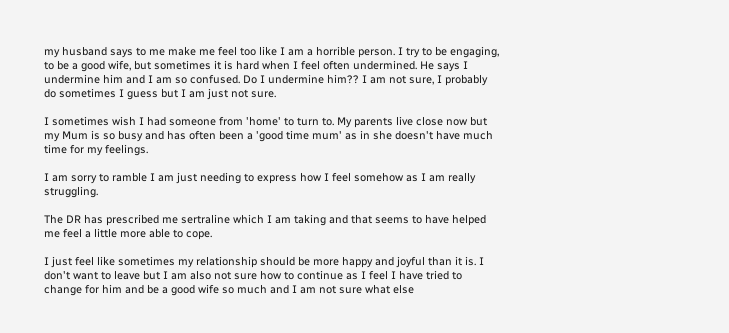my husband says to me make me feel too like I am a horrible person. I try to be engaging, to be a good wife, but sometimes it is hard when I feel often undermined. He says I undermine him and I am so confused. Do I undermine him?? I am not sure, I probably do sometimes I guess but I am just not sure.

I sometimes wish I had someone from 'home' to turn to. My parents live close now but my Mum is so busy and has often been a 'good time mum' as in she doesn't have much time for my feelings.

I am sorry to ramble I am just needing to express how I feel somehow as I am really struggling.

The DR has prescribed me sertraline which I am taking and that seems to have helped me feel a little more able to cope.

I just feel like sometimes my relationship should be more happy and joyful than it is. I don't want to leave but I am also not sure how to continue as I feel I have tried to change for him and be a good wife so much and I am not sure what else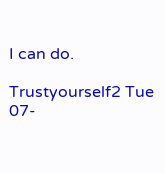I can do.

Trustyourself2 Tue 07-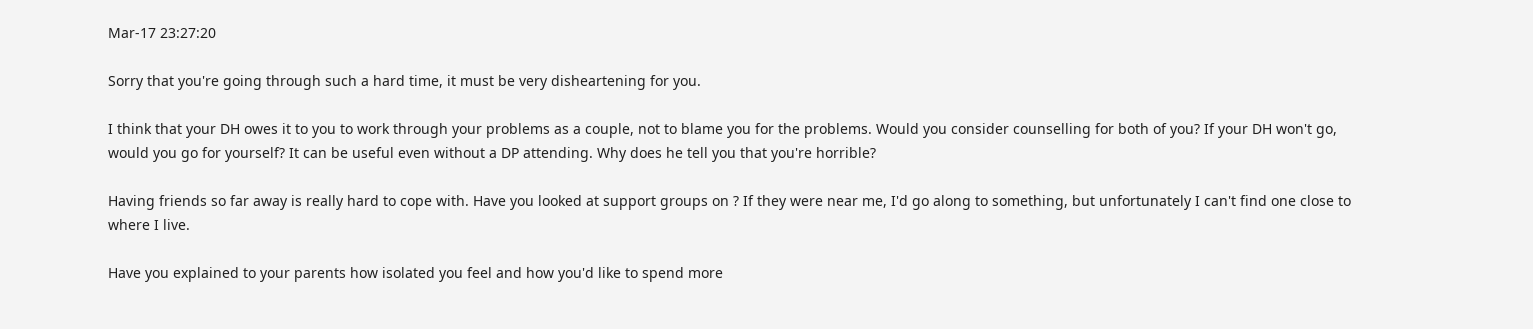Mar-17 23:27:20

Sorry that you're going through such a hard time, it must be very disheartening for you.

I think that your DH owes it to you to work through your problems as a couple, not to blame you for the problems. Would you consider counselling for both of you? If your DH won't go, would you go for yourself? It can be useful even without a DP attending. Why does he tell you that you're horrible?

Having friends so far away is really hard to cope with. Have you looked at support groups on ? If they were near me, I'd go along to something, but unfortunately I can't find one close to where I live.

Have you explained to your parents how isolated you feel and how you'd like to spend more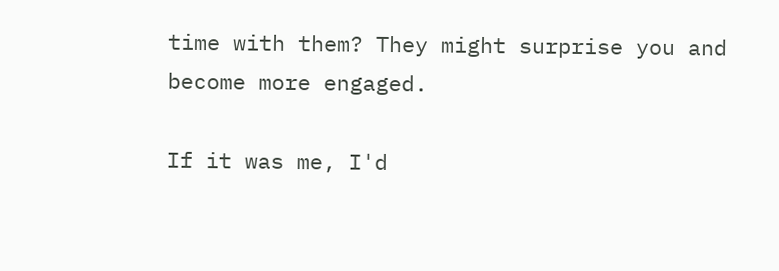time with them? They might surprise you and become more engaged.

If it was me, I'd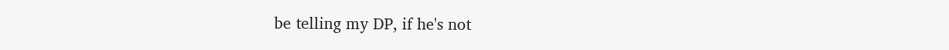be telling my DP, if he's not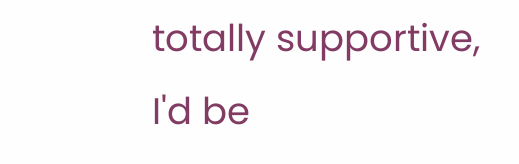totally supportive, I'd be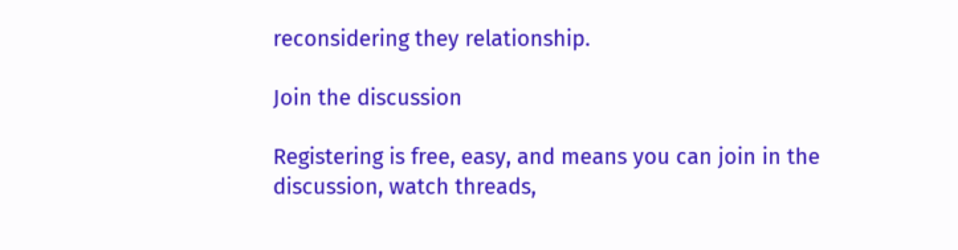reconsidering they relationship.

Join the discussion

Registering is free, easy, and means you can join in the discussion, watch threads,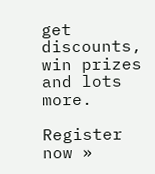get discounts, win prizes and lots more.

Register now »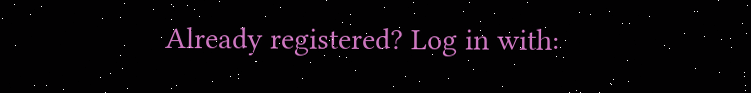Already registered? Log in with: